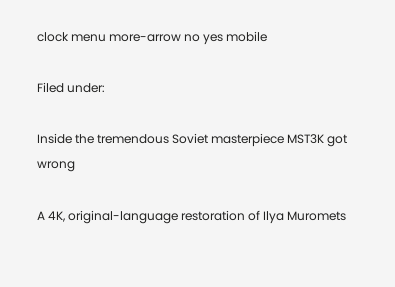clock menu more-arrow no yes mobile

Filed under:

Inside the tremendous Soviet masterpiece MST3K got wrong

A 4K, original-language restoration of Ilya Muromets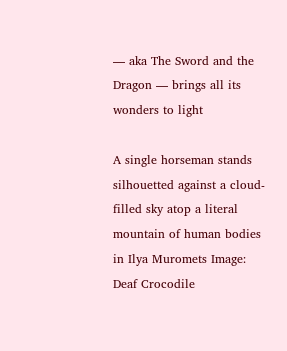— aka The Sword and the Dragon — brings all its wonders to light

A single horseman stands silhouetted against a cloud-filled sky atop a literal mountain of human bodies in Ilya Muromets Image: Deaf Crocodile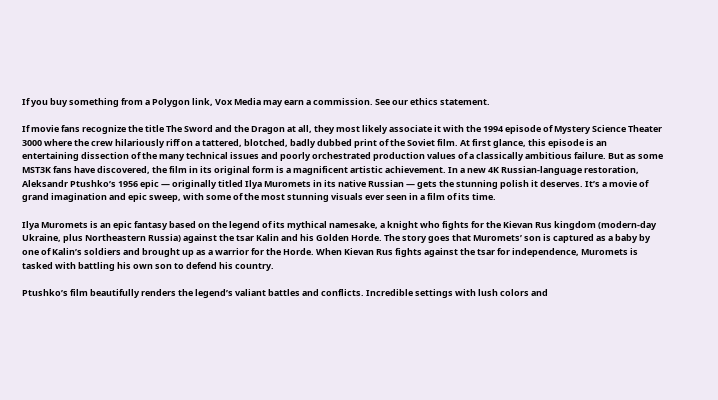If you buy something from a Polygon link, Vox Media may earn a commission. See our ethics statement.

If movie fans recognize the title The Sword and the Dragon at all, they most likely associate it with the 1994 episode of Mystery Science Theater 3000 where the crew hilariously riff on a tattered, blotched, badly dubbed print of the Soviet film. At first glance, this episode is an entertaining dissection of the many technical issues and poorly orchestrated production values of a classically ambitious failure. But as some MST3K fans have discovered, the film in its original form is a magnificent artistic achievement. In a new 4K Russian-language restoration, Aleksandr Ptushko’s 1956 epic — originally titled Ilya Muromets in its native Russian — gets the stunning polish it deserves. It’s a movie of grand imagination and epic sweep, with some of the most stunning visuals ever seen in a film of its time.

Ilya Muromets is an epic fantasy based on the legend of its mythical namesake, a knight who fights for the Kievan Rus kingdom (modern-day Ukraine, plus Northeastern Russia) against the tsar Kalin and his Golden Horde. The story goes that Muromets’ son is captured as a baby by one of Kalin’s soldiers and brought up as a warrior for the Horde. When Kievan Rus fights against the tsar for independence, Muromets is tasked with battling his own son to defend his country.

Ptushko’s film beautifully renders the legend’s valiant battles and conflicts. Incredible settings with lush colors and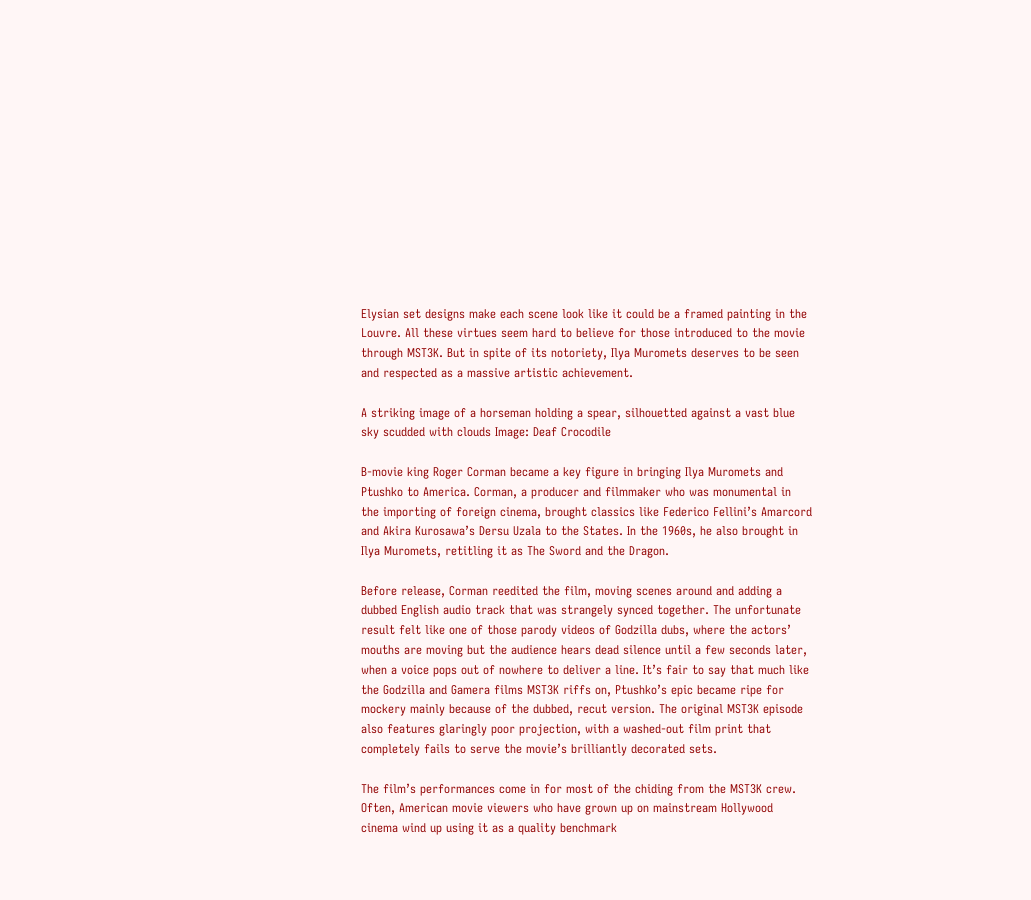Elysian set designs make each scene look like it could be a framed painting in the Louvre. All these virtues seem hard to believe for those introduced to the movie through MST3K. But in spite of its notoriety, Ilya Muromets deserves to be seen and respected as a massive artistic achievement.

A striking image of a horseman holding a spear, silhouetted against a vast blue sky scudded with clouds Image: Deaf Crocodile

B-movie king Roger Corman became a key figure in bringing Ilya Muromets and Ptushko to America. Corman, a producer and filmmaker who was monumental in the importing of foreign cinema, brought classics like Federico Fellini’s Amarcord and Akira Kurosawa’s Dersu Uzala to the States. In the 1960s, he also brought in Ilya Muromets, retitling it as The Sword and the Dragon.

Before release, Corman reedited the film, moving scenes around and adding a dubbed English audio track that was strangely synced together. The unfortunate result felt like one of those parody videos of Godzilla dubs, where the actors’ mouths are moving but the audience hears dead silence until a few seconds later, when a voice pops out of nowhere to deliver a line. It’s fair to say that much like the Godzilla and Gamera films MST3K riffs on, Ptushko’s epic became ripe for mockery mainly because of the dubbed, recut version. The original MST3K episode also features glaringly poor projection, with a washed-out film print that completely fails to serve the movie’s brilliantly decorated sets.

The film’s performances come in for most of the chiding from the MST3K crew. Often, American movie viewers who have grown up on mainstream Hollywood cinema wind up using it as a quality benchmark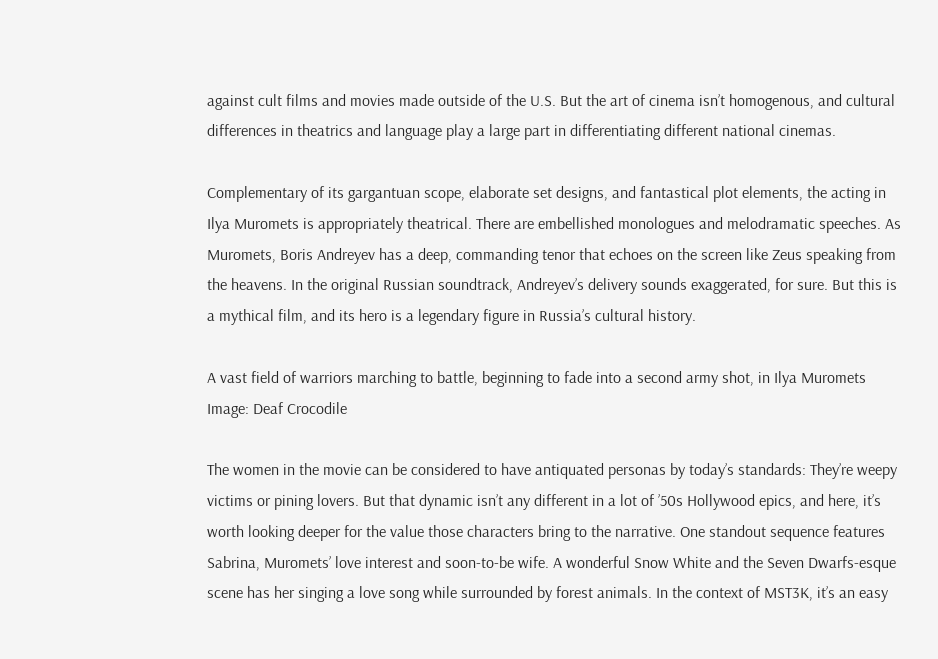against cult films and movies made outside of the U.S. But the art of cinema isn’t homogenous, and cultural differences in theatrics and language play a large part in differentiating different national cinemas.

Complementary of its gargantuan scope, elaborate set designs, and fantastical plot elements, the acting in Ilya Muromets is appropriately theatrical. There are embellished monologues and melodramatic speeches. As Muromets, Boris Andreyev has a deep, commanding tenor that echoes on the screen like Zeus speaking from the heavens. In the original Russian soundtrack, Andreyev’s delivery sounds exaggerated, for sure. But this is a mythical film, and its hero is a legendary figure in Russia’s cultural history.

A vast field of warriors marching to battle, beginning to fade into a second army shot, in Ilya Muromets Image: Deaf Crocodile

The women in the movie can be considered to have antiquated personas by today’s standards: They’re weepy victims or pining lovers. But that dynamic isn’t any different in a lot of ’50s Hollywood epics, and here, it’s worth looking deeper for the value those characters bring to the narrative. One standout sequence features Sabrina, Muromets’ love interest and soon-to-be wife. A wonderful Snow White and the Seven Dwarfs-esque scene has her singing a love song while surrounded by forest animals. In the context of MST3K, it’s an easy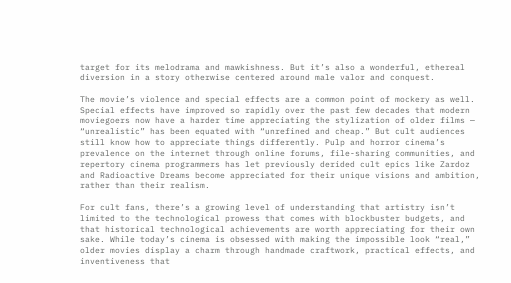target for its melodrama and mawkishness. But it’s also a wonderful, ethereal diversion in a story otherwise centered around male valor and conquest.

The movie’s violence and special effects are a common point of mockery as well. Special effects have improved so rapidly over the past few decades that modern moviegoers now have a harder time appreciating the stylization of older films — “unrealistic” has been equated with “unrefined and cheap.” But cult audiences still know how to appreciate things differently. Pulp and horror cinema’s prevalence on the internet through online forums, file-sharing communities, and repertory cinema programmers has let previously derided cult epics like Zardoz and Radioactive Dreams become appreciated for their unique visions and ambition, rather than their realism.

For cult fans, there’s a growing level of understanding that artistry isn’t limited to the technological prowess that comes with blockbuster budgets, and that historical technological achievements are worth appreciating for their own sake. While today’s cinema is obsessed with making the impossible look “real,” older movies display a charm through handmade craftwork, practical effects, and inventiveness that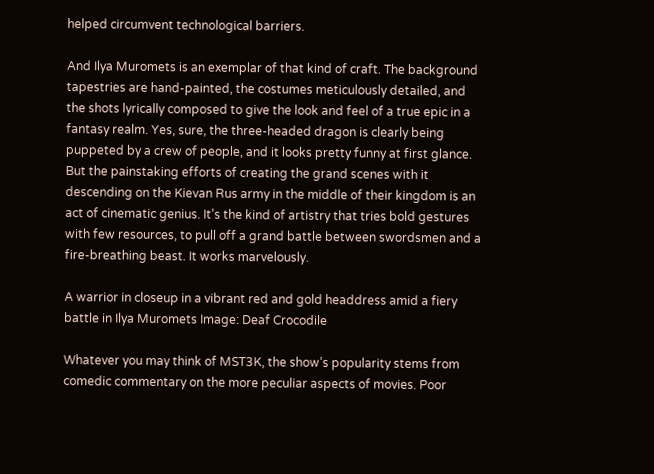helped circumvent technological barriers.

And Ilya Muromets is an exemplar of that kind of craft. The background tapestries are hand-painted, the costumes meticulously detailed, and the shots lyrically composed to give the look and feel of a true epic in a fantasy realm. Yes, sure, the three-headed dragon is clearly being puppeted by a crew of people, and it looks pretty funny at first glance. But the painstaking efforts of creating the grand scenes with it descending on the Kievan Rus army in the middle of their kingdom is an act of cinematic genius. It’s the kind of artistry that tries bold gestures with few resources, to pull off a grand battle between swordsmen and a fire-breathing beast. It works marvelously.

A warrior in closeup in a vibrant red and gold headdress amid a fiery battle in Ilya Muromets Image: Deaf Crocodile

Whatever you may think of MST3K, the show’s popularity stems from comedic commentary on the more peculiar aspects of movies. Poor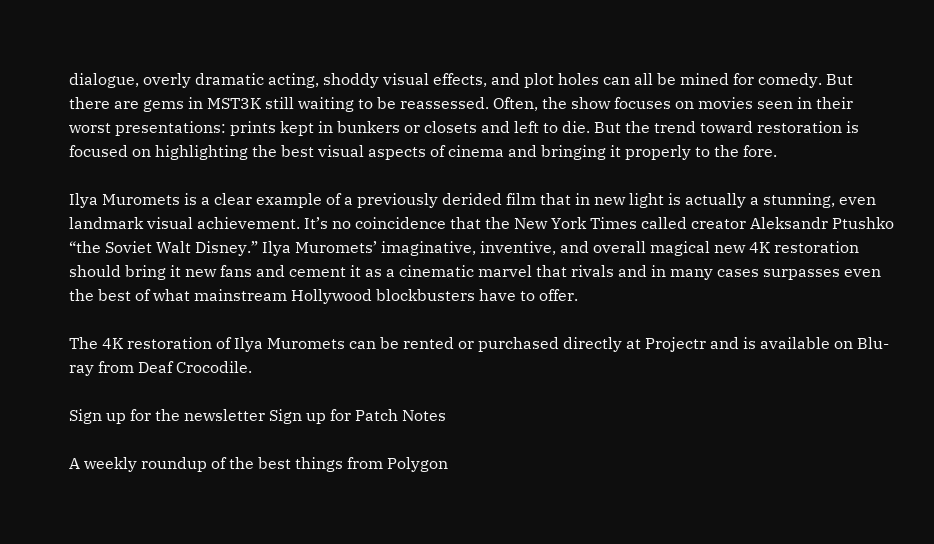dialogue, overly dramatic acting, shoddy visual effects, and plot holes can all be mined for comedy. But there are gems in MST3K still waiting to be reassessed. Often, the show focuses on movies seen in their worst presentations: prints kept in bunkers or closets and left to die. But the trend toward restoration is focused on highlighting the best visual aspects of cinema and bringing it properly to the fore.

Ilya Muromets is a clear example of a previously derided film that in new light is actually a stunning, even landmark visual achievement. It’s no coincidence that the New York Times called creator Aleksandr Ptushko “the Soviet Walt Disney.” Ilya Muromets’ imaginative, inventive, and overall magical new 4K restoration should bring it new fans and cement it as a cinematic marvel that rivals and in many cases surpasses even the best of what mainstream Hollywood blockbusters have to offer.

The 4K restoration of Ilya Muromets can be rented or purchased directly at Projectr and is available on Blu-ray from Deaf Crocodile.

Sign up for the newsletter Sign up for Patch Notes

A weekly roundup of the best things from Polygon